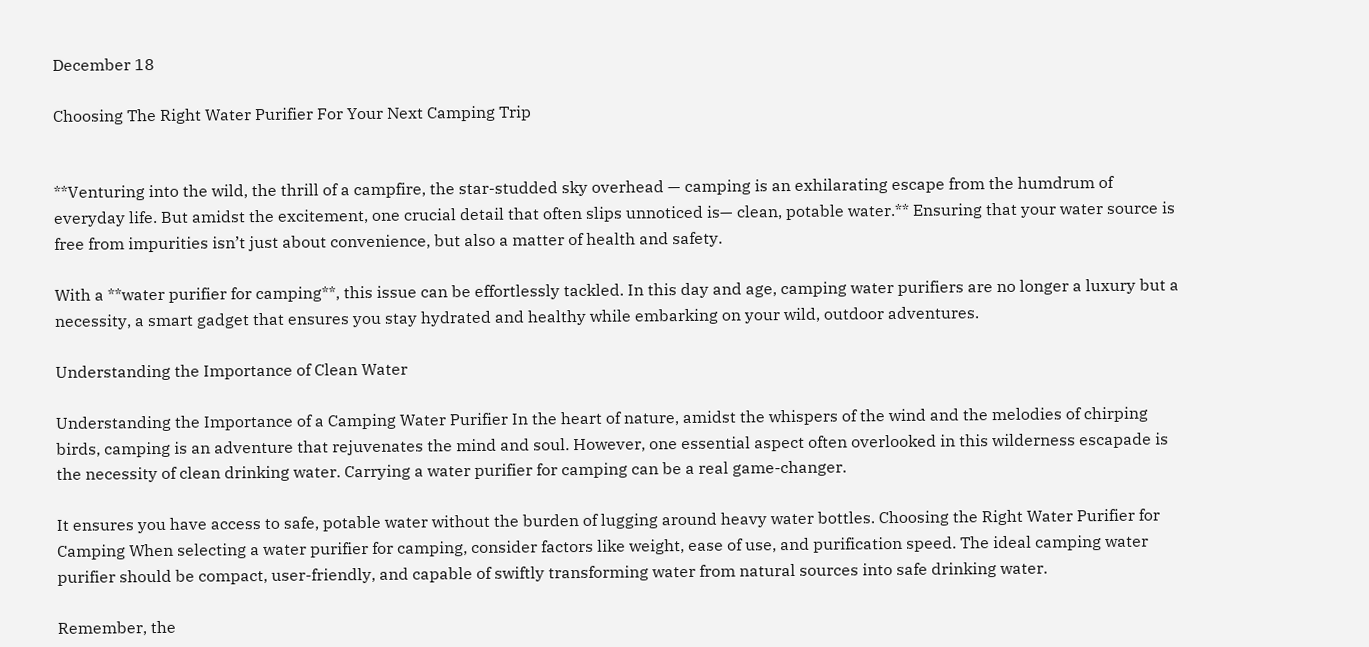December 18

Choosing The Right Water Purifier For Your Next Camping Trip


**Venturing into the wild, the thrill of a campfire, the star-studded sky overhead — camping is an exhilarating escape from the humdrum of everyday life. But amidst the excitement, one crucial detail that often slips unnoticed is— clean, potable water.** Ensuring that your water source is free from impurities isn’t just about convenience, but also a matter of health and safety.

With a **water purifier for camping**, this issue can be effortlessly tackled. In this day and age, camping water purifiers are no longer a luxury but a necessity, a smart gadget that ensures you stay hydrated and healthy while embarking on your wild, outdoor adventures.

Understanding the Importance of Clean Water

Understanding the Importance of a Camping Water Purifier In the heart of nature, amidst the whispers of the wind and the melodies of chirping birds, camping is an adventure that rejuvenates the mind and soul. However, one essential aspect often overlooked in this wilderness escapade is the necessity of clean drinking water. Carrying a water purifier for camping can be a real game-changer.

It ensures you have access to safe, potable water without the burden of lugging around heavy water bottles. Choosing the Right Water Purifier for Camping When selecting a water purifier for camping, consider factors like weight, ease of use, and purification speed. The ideal camping water purifier should be compact, user-friendly, and capable of swiftly transforming water from natural sources into safe drinking water.

Remember, the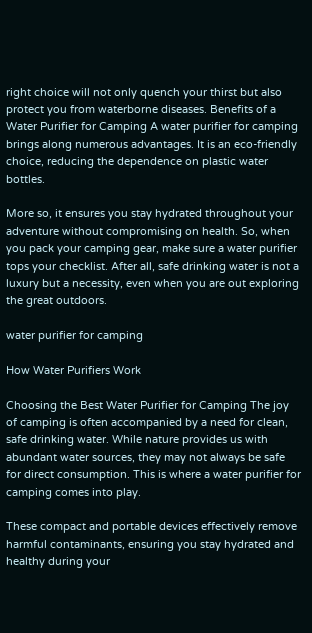right choice will not only quench your thirst but also protect you from waterborne diseases. Benefits of a Water Purifier for Camping A water purifier for camping brings along numerous advantages. It is an eco-friendly choice, reducing the dependence on plastic water bottles.

More so, it ensures you stay hydrated throughout your adventure without compromising on health. So, when you pack your camping gear, make sure a water purifier tops your checklist. After all, safe drinking water is not a luxury but a necessity, even when you are out exploring the great outdoors.

water purifier for camping

How Water Purifiers Work

Choosing the Best Water Purifier for Camping The joy of camping is often accompanied by a need for clean, safe drinking water. While nature provides us with abundant water sources, they may not always be safe for direct consumption. This is where a water purifier for camping comes into play.

These compact and portable devices effectively remove harmful contaminants, ensuring you stay hydrated and healthy during your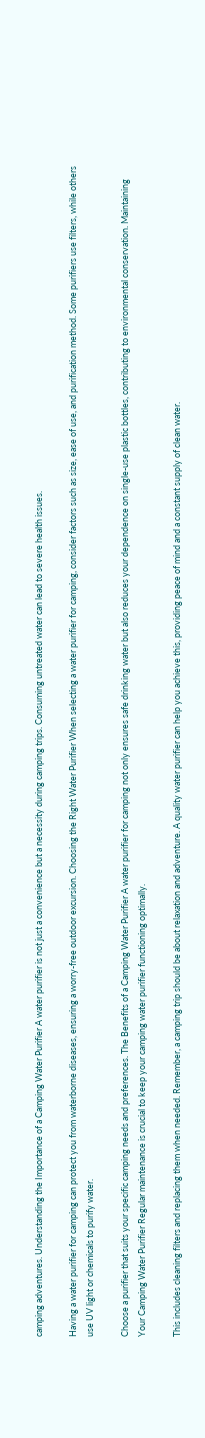camping adventures. Understanding the Importance of a Camping Water Purifier A water purifier is not just a convenience but a necessity during camping trips. Consuming untreated water can lead to severe health issues.

Having a water purifier for camping can protect you from waterborne diseases, ensuring a worry-free outdoor excursion. Choosing the Right Water Purifier When selecting a water purifier for camping, consider factors such as size, ease of use, and purification method. Some purifiers use filters, while others use UV light or chemicals to purify water.

Choose a purifier that suits your specific camping needs and preferences. The Benefits of a Camping Water Purifier A water purifier for camping not only ensures safe drinking water but also reduces your dependence on single-use plastic bottles, contributing to environmental conservation. Maintaining Your Camping Water Purifier Regular maintenance is crucial to keep your camping water purifier functioning optimally.

This includes cleaning filters and replacing them when needed. Remember, a camping trip should be about relaxation and adventure. A quality water purifier can help you achieve this, providing peace of mind and a constant supply of clean water.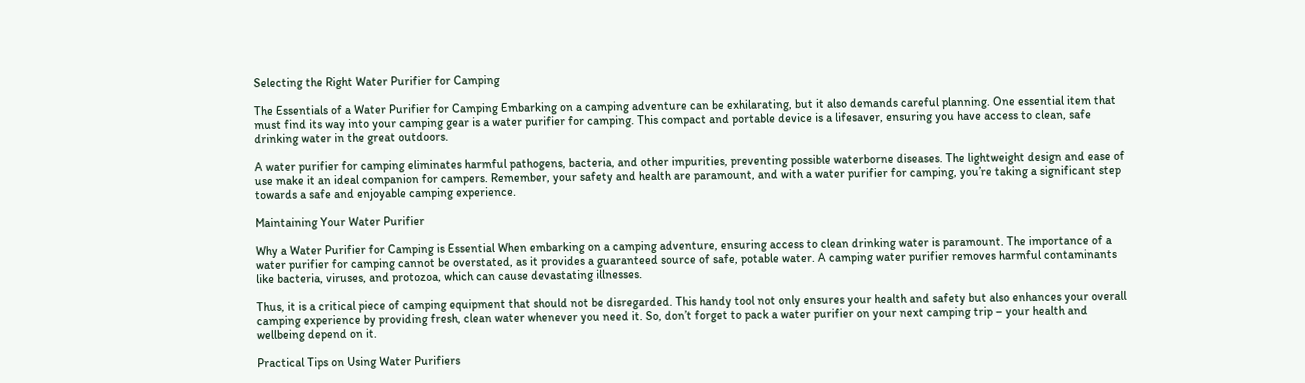Selecting the Right Water Purifier for Camping

The Essentials of a Water Purifier for Camping Embarking on a camping adventure can be exhilarating, but it also demands careful planning. One essential item that must find its way into your camping gear is a water purifier for camping. This compact and portable device is a lifesaver, ensuring you have access to clean, safe drinking water in the great outdoors.

A water purifier for camping eliminates harmful pathogens, bacteria, and other impurities, preventing possible waterborne diseases. The lightweight design and ease of use make it an ideal companion for campers. Remember, your safety and health are paramount, and with a water purifier for camping, you’re taking a significant step towards a safe and enjoyable camping experience.

Maintaining Your Water Purifier

Why a Water Purifier for Camping is Essential When embarking on a camping adventure, ensuring access to clean drinking water is paramount. The importance of a water purifier for camping cannot be overstated, as it provides a guaranteed source of safe, potable water. A camping water purifier removes harmful contaminants like bacteria, viruses, and protozoa, which can cause devastating illnesses.

Thus, it is a critical piece of camping equipment that should not be disregarded. This handy tool not only ensures your health and safety but also enhances your overall camping experience by providing fresh, clean water whenever you need it. So, don’t forget to pack a water purifier on your next camping trip – your health and wellbeing depend on it.

Practical Tips on Using Water Purifiers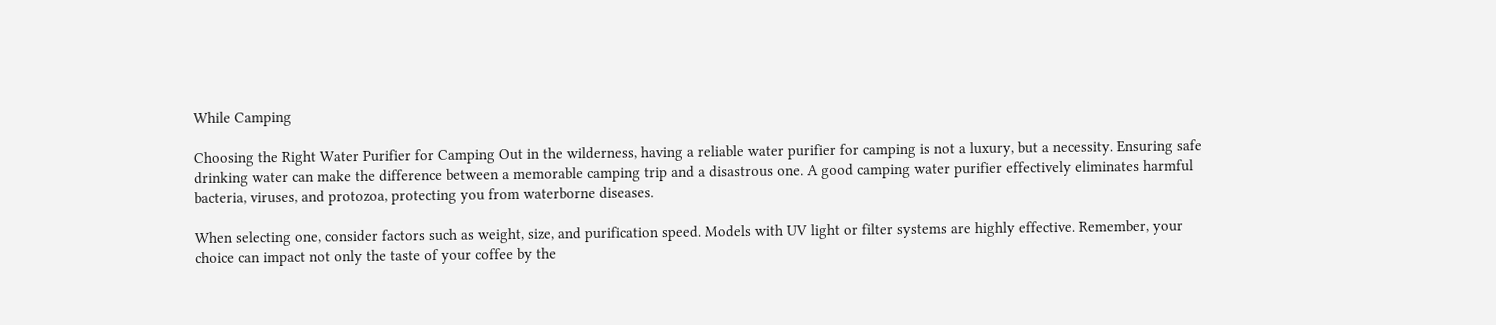While Camping

Choosing the Right Water Purifier for Camping Out in the wilderness, having a reliable water purifier for camping is not a luxury, but a necessity. Ensuring safe drinking water can make the difference between a memorable camping trip and a disastrous one. A good camping water purifier effectively eliminates harmful bacteria, viruses, and protozoa, protecting you from waterborne diseases.

When selecting one, consider factors such as weight, size, and purification speed. Models with UV light or filter systems are highly effective. Remember, your choice can impact not only the taste of your coffee by the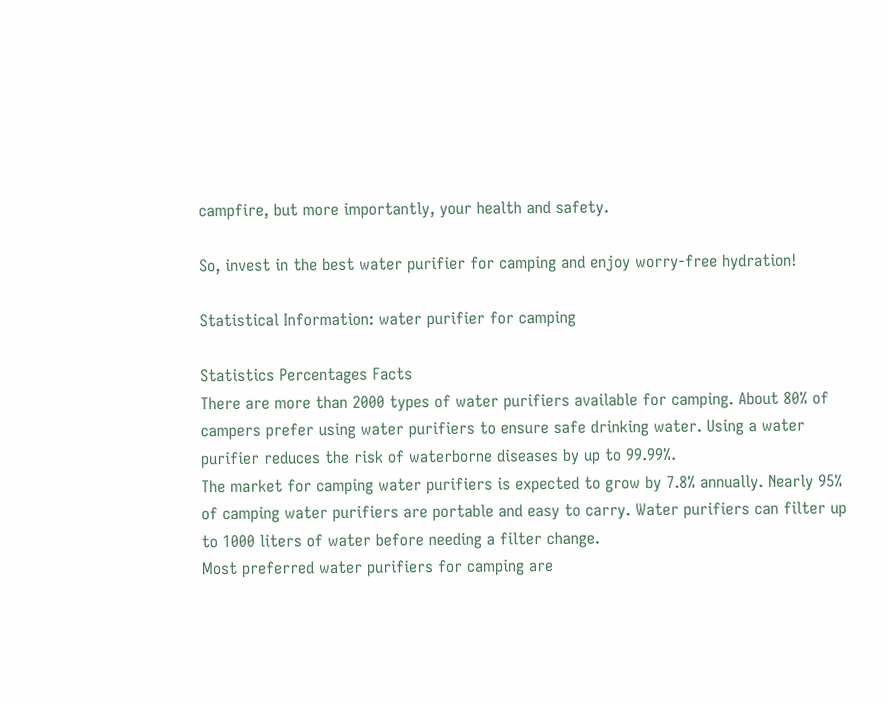campfire, but more importantly, your health and safety.

So, invest in the best water purifier for camping and enjoy worry-free hydration!

Statistical Information: water purifier for camping

Statistics Percentages Facts
There are more than 2000 types of water purifiers available for camping. About 80% of campers prefer using water purifiers to ensure safe drinking water. Using a water purifier reduces the risk of waterborne diseases by up to 99.99%.
The market for camping water purifiers is expected to grow by 7.8% annually. Nearly 95% of camping water purifiers are portable and easy to carry. Water purifiers can filter up to 1000 liters of water before needing a filter change.
Most preferred water purifiers for camping are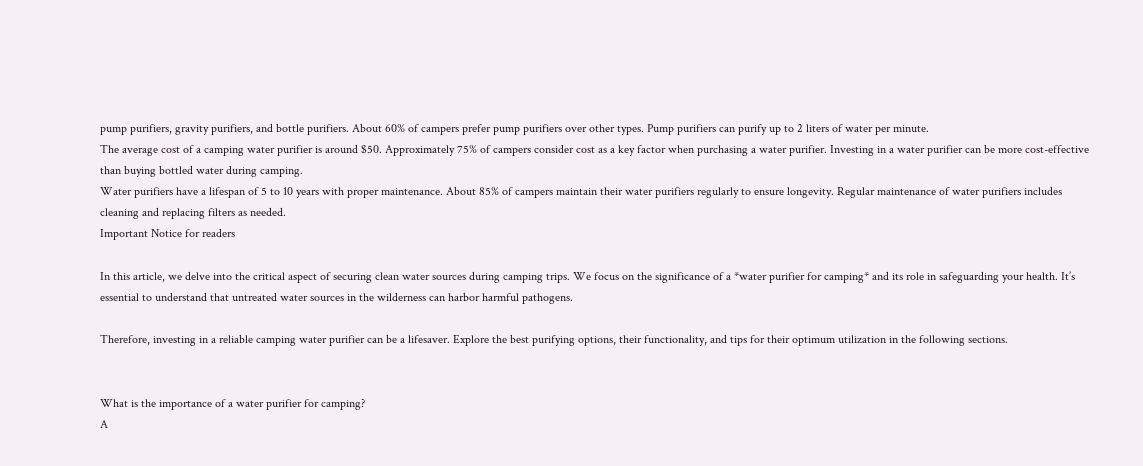pump purifiers, gravity purifiers, and bottle purifiers. About 60% of campers prefer pump purifiers over other types. Pump purifiers can purify up to 2 liters of water per minute.
The average cost of a camping water purifier is around $50. Approximately 75% of campers consider cost as a key factor when purchasing a water purifier. Investing in a water purifier can be more cost-effective than buying bottled water during camping.
Water purifiers have a lifespan of 5 to 10 years with proper maintenance. About 85% of campers maintain their water purifiers regularly to ensure longevity. Regular maintenance of water purifiers includes cleaning and replacing filters as needed.
Important Notice for readers

In this article, we delve into the critical aspect of securing clean water sources during camping trips. We focus on the significance of a *water purifier for camping* and its role in safeguarding your health. It’s essential to understand that untreated water sources in the wilderness can harbor harmful pathogens.

Therefore, investing in a reliable camping water purifier can be a lifesaver. Explore the best purifying options, their functionality, and tips for their optimum utilization in the following sections.


What is the importance of a water purifier for camping?
A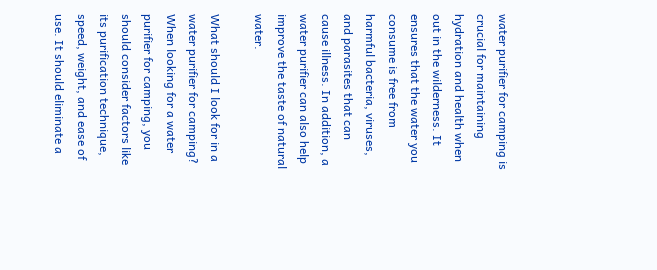water purifier for camping is crucial for maintaining hydration and health when out in the wilderness. It ensures that the water you consume is free from harmful bacteria, viruses, and parasites that can cause illness. In addition, a water purifier can also help improve the taste of natural water.

What should I look for in a water purifier for camping?
When looking for a water purifier for camping, you should consider factors like its purification technique, speed, weight, and ease of use. It should eliminate a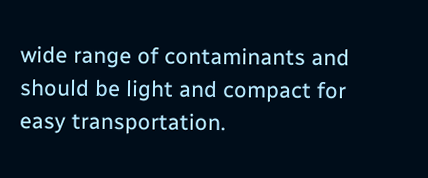wide range of contaminants and should be light and compact for easy transportation.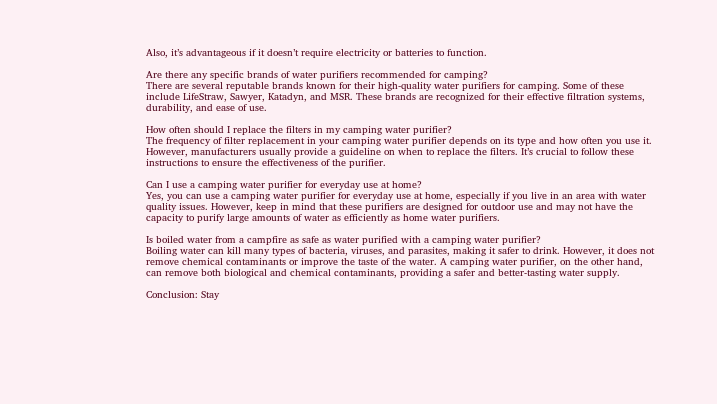Also, it’s advantageous if it doesn’t require electricity or batteries to function.

Are there any specific brands of water purifiers recommended for camping?
There are several reputable brands known for their high-quality water purifiers for camping. Some of these include LifeStraw, Sawyer, Katadyn, and MSR. These brands are recognized for their effective filtration systems, durability, and ease of use.

How often should I replace the filters in my camping water purifier?
The frequency of filter replacement in your camping water purifier depends on its type and how often you use it. However, manufacturers usually provide a guideline on when to replace the filters. It’s crucial to follow these instructions to ensure the effectiveness of the purifier.

Can I use a camping water purifier for everyday use at home?
Yes, you can use a camping water purifier for everyday use at home, especially if you live in an area with water quality issues. However, keep in mind that these purifiers are designed for outdoor use and may not have the capacity to purify large amounts of water as efficiently as home water purifiers.

Is boiled water from a campfire as safe as water purified with a camping water purifier?
Boiling water can kill many types of bacteria, viruses, and parasites, making it safer to drink. However, it does not remove chemical contaminants or improve the taste of the water. A camping water purifier, on the other hand, can remove both biological and chemical contaminants, providing a safer and better-tasting water supply.

Conclusion: Stay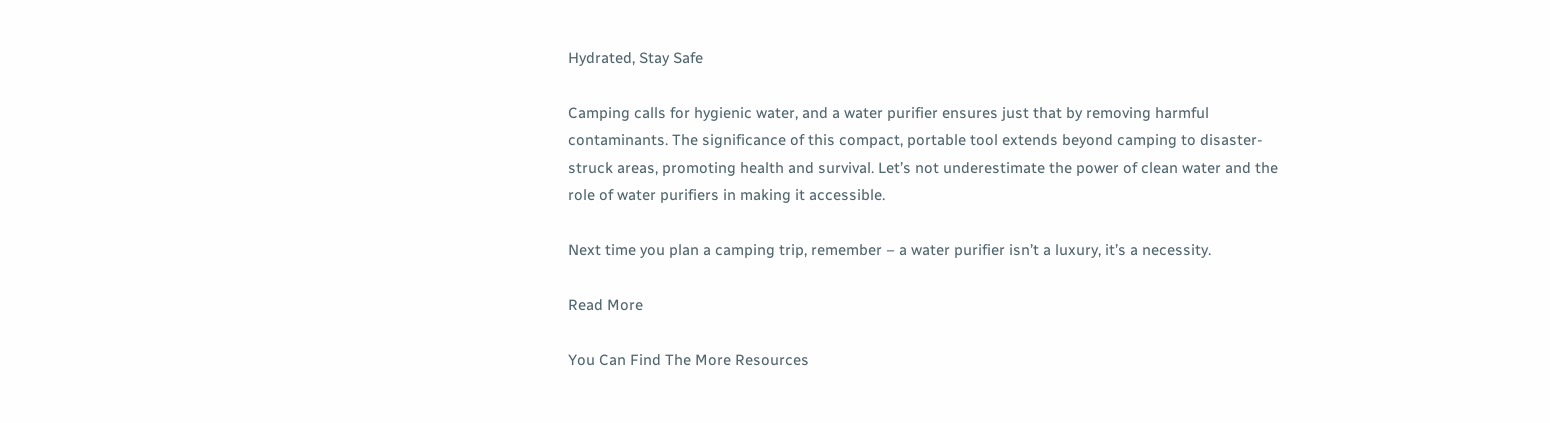Hydrated, Stay Safe

Camping calls for hygienic water, and a water purifier ensures just that by removing harmful contaminants. The significance of this compact, portable tool extends beyond camping to disaster-struck areas, promoting health and survival. Let’s not underestimate the power of clean water and the role of water purifiers in making it accessible.

Next time you plan a camping trip, remember – a water purifier isn’t a luxury, it’s a necessity.

Read More

You Can Find The More Resources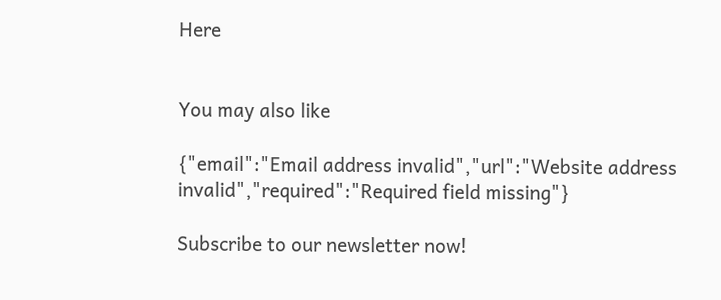Here


You may also like

{"email":"Email address invalid","url":"Website address invalid","required":"Required field missing"}

Subscribe to our newsletter now!